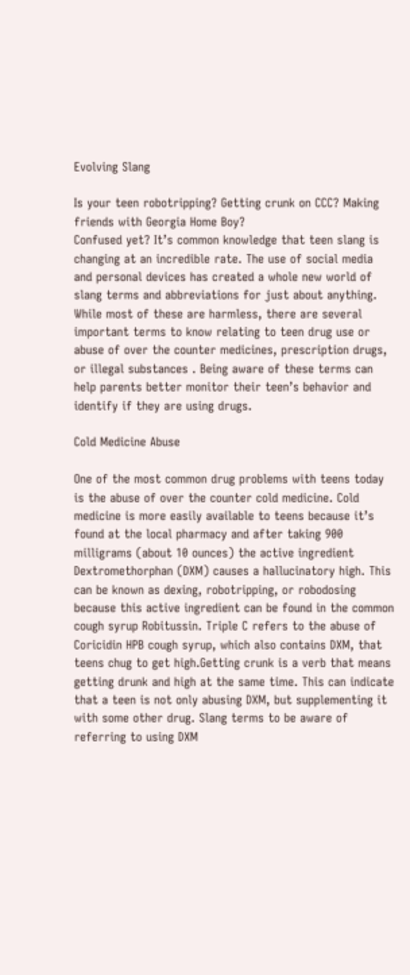Evolving Slang

Is your teen robotripping? Getting crunk on CCC? Making friends with Georgia Home Boy?
Confused yet? It’s common knowledge that teen slang is changing at an incredible rate. The use of social media and personal devices has created a whole new world of slang terms and abbreviations for just about anything. While most of these are harmless, there are several important terms to know relating to teen drug use or abuse of over the counter medicines, prescription drugs, or illegal substances . Being aware of these terms can help parents better monitor their teen’s behavior and identify if they are using drugs.

Cold Medicine Abuse

One of the most common drug problems with teens today is the abuse of over the counter cold medicine. Cold medicine is more easily available to teens because it’s found at the local pharmacy and after taking 900 milligrams (about 10 ounces) the active ingredient Dextromethorphan (DXM) causes a hallucinatory high. This can be known as dexing, robotripping, or robodosing because this active ingredient can be found in the common cough syrup Robitussin. Triple C refers to the abuse of Coricidin HPB cough syrup, which also contains DXM, that teens chug to get high.Getting crunk is a verb that means getting drunk and high at the same time. This can indicate that a teen is not only abusing DXM, but supplementing it with some other drug. Slang terms to be aware of referring to using DXM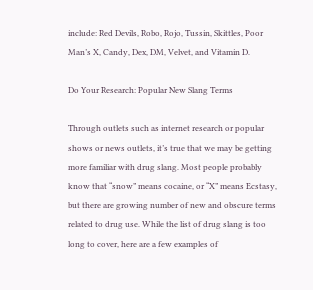include: Red Devils, Robo, Rojo, Tussin, Skittles, Poor Man’s X, Candy, Dex, DM, Velvet, and Vitamin D.

Do Your Research: Popular New Slang Terms

Through outlets such as internet research or popular shows or news outlets, it’s true that we may be getting more familiar with drug slang. Most people probably know that “snow” means cocaine, or “X” means Ecstasy, but there are growing number of new and obscure terms related to drug use. While the list of drug slang is too long to cover, here are a few examples of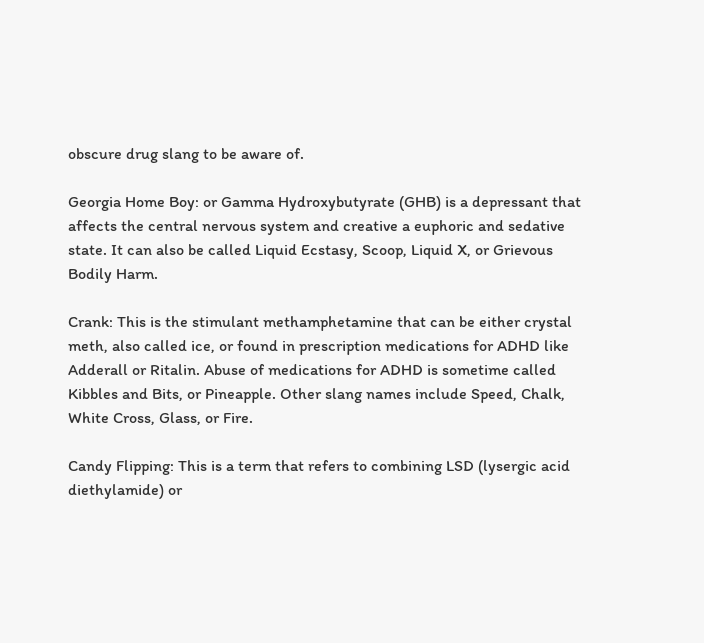obscure drug slang to be aware of.

Georgia Home Boy: or Gamma Hydroxybutyrate (GHB) is a depressant that affects the central nervous system and creative a euphoric and sedative state. It can also be called Liquid Ecstasy, Scoop, Liquid X, or Grievous Bodily Harm.

Crank: This is the stimulant methamphetamine that can be either crystal meth, also called ice, or found in prescription medications for ADHD like Adderall or Ritalin. Abuse of medications for ADHD is sometime called Kibbles and Bits, or Pineapple. Other slang names include Speed, Chalk, White Cross, Glass, or Fire.

Candy Flipping: This is a term that refers to combining LSD (lysergic acid diethylamide) or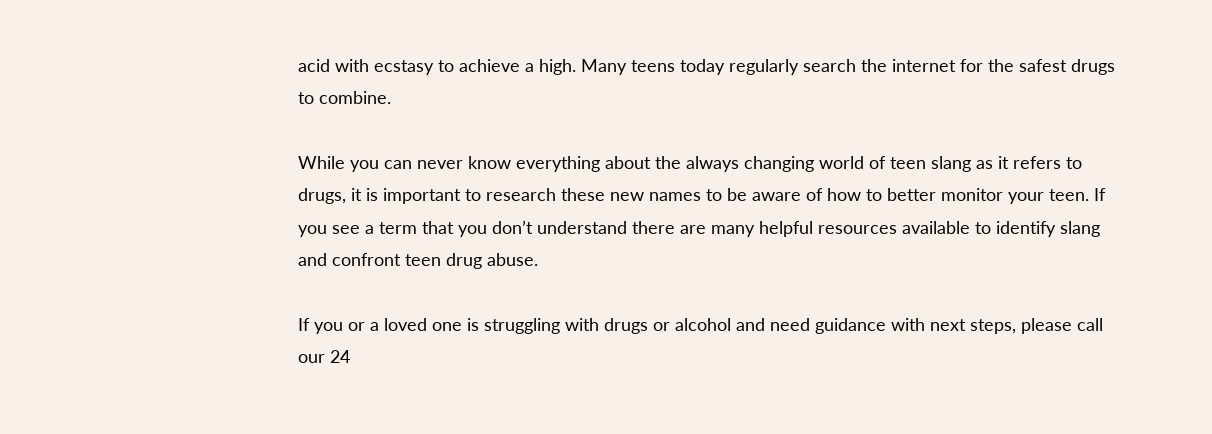acid with ecstasy to achieve a high. Many teens today regularly search the internet for the safest drugs to combine.

While you can never know everything about the always changing world of teen slang as it refers to drugs, it is important to research these new names to be aware of how to better monitor your teen. If you see a term that you don’t understand there are many helpful resources available to identify slang and confront teen drug abuse.

If you or a loved one is struggling with drugs or alcohol and need guidance with next steps, please call our 24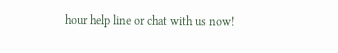hour help line or chat with us now!